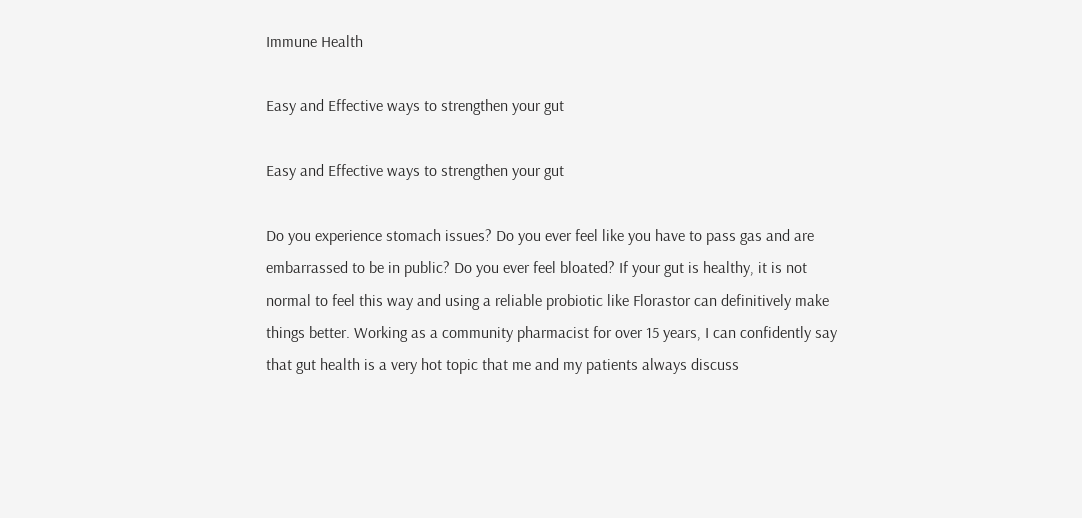Immune Health

Easy and Effective ways to strengthen your gut

Easy and Effective ways to strengthen your gut

Do you experience stomach issues? Do you ever feel like you have to pass gas and are embarrassed to be in public? Do you ever feel bloated? If your gut is healthy, it is not normal to feel this way and using a reliable probiotic like Florastor can definitively make things better. Working as a community pharmacist for over 15 years, I can confidently say that gut health is a very hot topic that me and my patients always discuss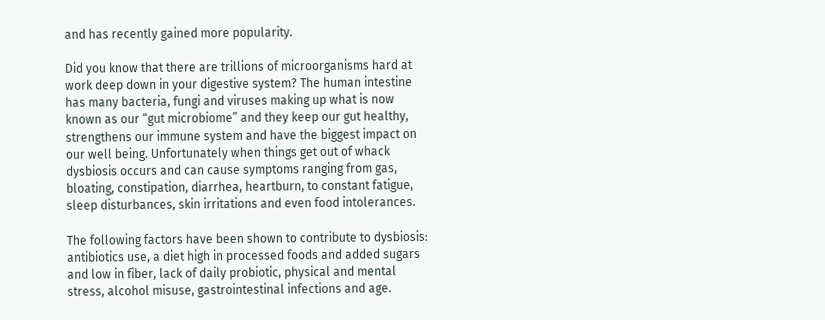and has recently gained more popularity.

Did you know that there are trillions of microorganisms hard at work deep down in your digestive system? The human intestine has many bacteria, fungi and viruses making up what is now known as our “gut microbiome” and they keep our gut healthy, strengthens our immune system and have the biggest impact on our well being. Unfortunately when things get out of whack dysbiosis occurs and can cause symptoms ranging from gas, bloating, constipation, diarrhea, heartburn, to constant fatigue, sleep disturbances, skin irritations and even food intolerances.

The following factors have been shown to contribute to dysbiosis: antibiotics use, a diet high in processed foods and added sugars and low in fiber, lack of daily probiotic, physical and mental stress, alcohol misuse, gastrointestinal infections and age.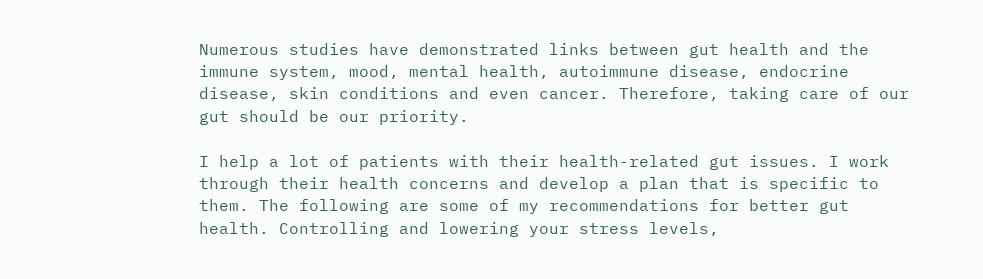Numerous studies have demonstrated links between gut health and the immune system, mood, mental health, autoimmune disease, endocrine disease, skin conditions and even cancer. Therefore, taking care of our gut should be our priority.

I help a lot of patients with their health-related gut issues. I work through their health concerns and develop a plan that is specific to them. The following are some of my recommendations for better gut health. Controlling and lowering your stress levels,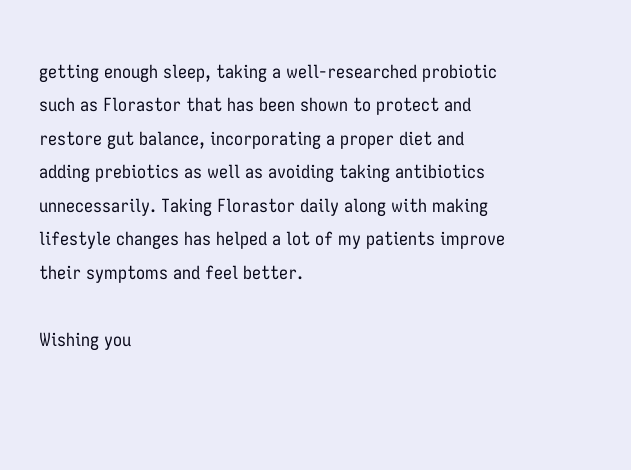getting enough sleep, taking a well-researched probiotic such as Florastor that has been shown to protect and restore gut balance, incorporating a proper diet and adding prebiotics as well as avoiding taking antibiotics unnecessarily. Taking Florastor daily along with making lifestyle changes has helped a lot of my patients improve their symptoms and feel better.

Wishing you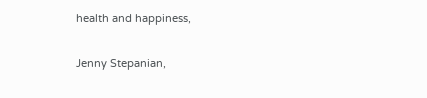health and happiness,

Jenny Stepanian,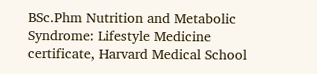BSc.Phm Nutrition and Metabolic Syndrome: Lifestyle Medicine certificate, Harvard Medical School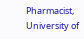Pharmacist, University of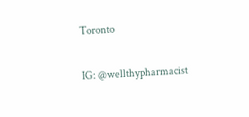Toronto

IG: @wellthypharmacist